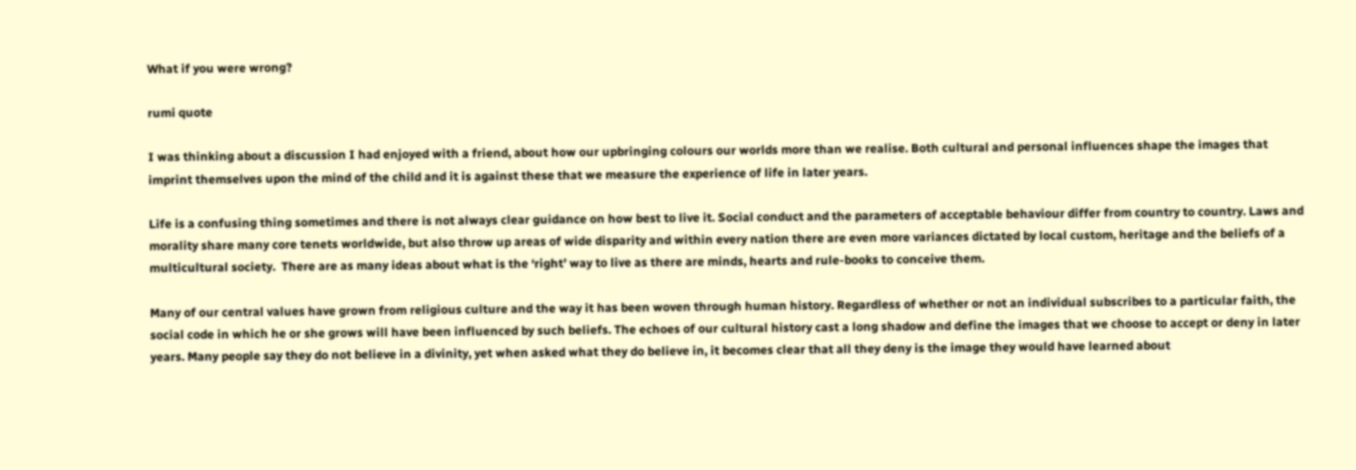What if you were wrong?

rumi quote

I was thinking about a discussion I had enjoyed with a friend, about how our upbringing colours our worlds more than we realise. Both cultural and personal influences shape the images that imprint themselves upon the mind of the child and it is against these that we measure the experience of life in later years.

Life is a confusing thing sometimes and there is not always clear guidance on how best to live it. Social conduct and the parameters of acceptable behaviour differ from country to country. Laws and morality share many core tenets worldwide, but also throw up areas of wide disparity and within every nation there are even more variances dictated by local custom, heritage and the beliefs of a multicultural society.  There are as many ideas about what is the ‘right’ way to live as there are minds, hearts and rule-books to conceive them.

Many of our central values have grown from religious culture and the way it has been woven through human history. Regardless of whether or not an individual subscribes to a particular faith, the social code in which he or she grows will have been influenced by such beliefs. The echoes of our cultural history cast a long shadow and define the images that we choose to accept or deny in later years. Many people say they do not believe in a divinity, yet when asked what they do believe in, it becomes clear that all they deny is the image they would have learned about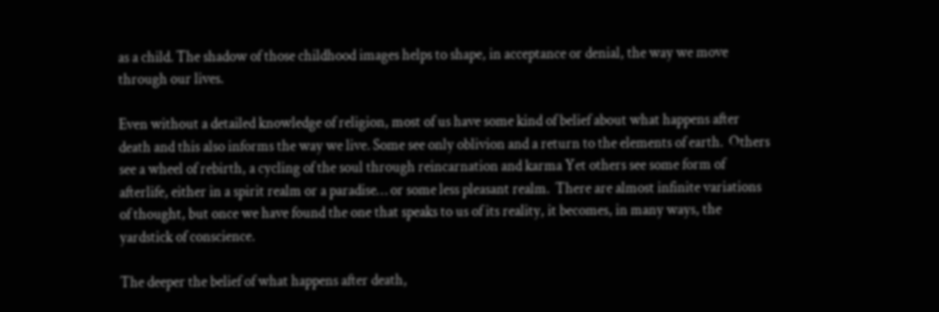as a child. The shadow of those childhood images helps to shape, in acceptance or denial, the way we move through our lives.

Even without a detailed knowledge of religion, most of us have some kind of belief about what happens after death and this also informs the way we live. Some see only oblivion and a return to the elements of earth.  Others see a wheel of rebirth, a cycling of the soul through reincarnation and karma Yet others see some form of afterlife, either in a spirit realm or a paradise… or some less pleasant realm.  There are almost infinite variations of thought, but once we have found the one that speaks to us of its reality, it becomes, in many ways, the yardstick of conscience.

The deeper the belief of what happens after death,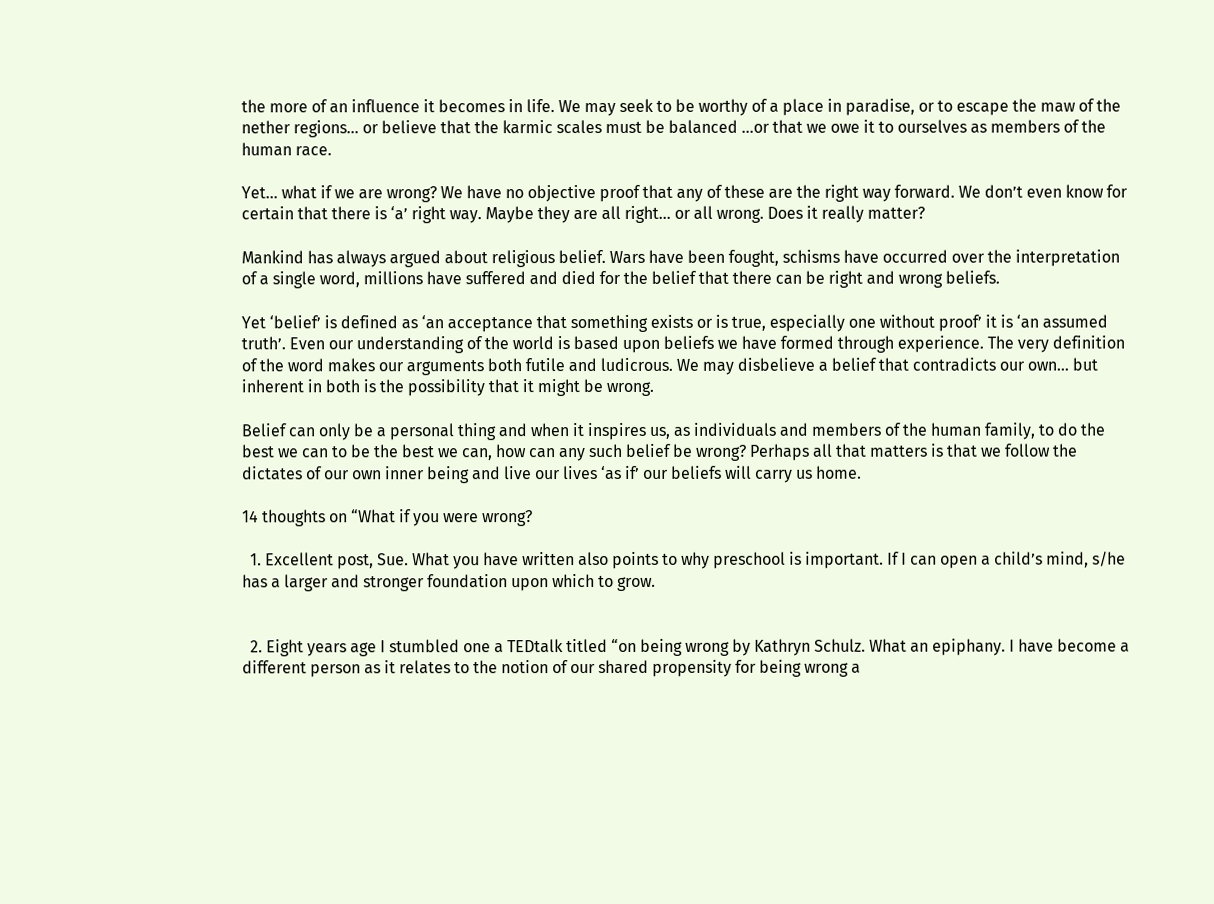the more of an influence it becomes in life. We may seek to be worthy of a place in paradise, or to escape the maw of the nether regions… or believe that the karmic scales must be balanced …or that we owe it to ourselves as members of the human race.

Yet… what if we are wrong? We have no objective proof that any of these are the right way forward. We don’t even know for certain that there is ‘a’ right way. Maybe they are all right… or all wrong. Does it really matter?

Mankind has always argued about religious belief. Wars have been fought, schisms have occurred over the interpretation of a single word, millions have suffered and died for the belief that there can be right and wrong beliefs.

Yet ‘belief’ is defined as ‘an acceptance that something exists or is true, especially one without proof’ it is ‘an assumed truth’. Even our understanding of the world is based upon beliefs we have formed through experience. The very definition of the word makes our arguments both futile and ludicrous. We may disbelieve a belief that contradicts our own… but inherent in both is the possibility that it might be wrong.

Belief can only be a personal thing and when it inspires us, as individuals and members of the human family, to do the best we can to be the best we can, how can any such belief be wrong? Perhaps all that matters is that we follow the dictates of our own inner being and live our lives ‘as if’ our beliefs will carry us home.

14 thoughts on “What if you were wrong?

  1. Excellent post, Sue. What you have written also points to why preschool is important. If I can open a child’s mind, s/he has a larger and stronger foundation upon which to grow.


  2. Eight years age I stumbled one a TEDtalk titled “on being wrong by Kathryn Schulz. What an epiphany. I have become a different person as it relates to the notion of our shared propensity for being wrong a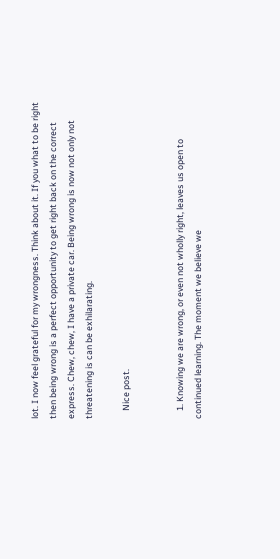lot. I now feel grateful for my wrongness. Think about it. If you what to be right then being wrong is a perfect opportunity to get right back on the correct express. Chew, chew, I have a private car. Being wrong is now not only not threatening is can be exhilarating.

    Nice post.


    1. Knowing we are wrong, or even not wholly right, leaves us open to continued learning. The moment we believe we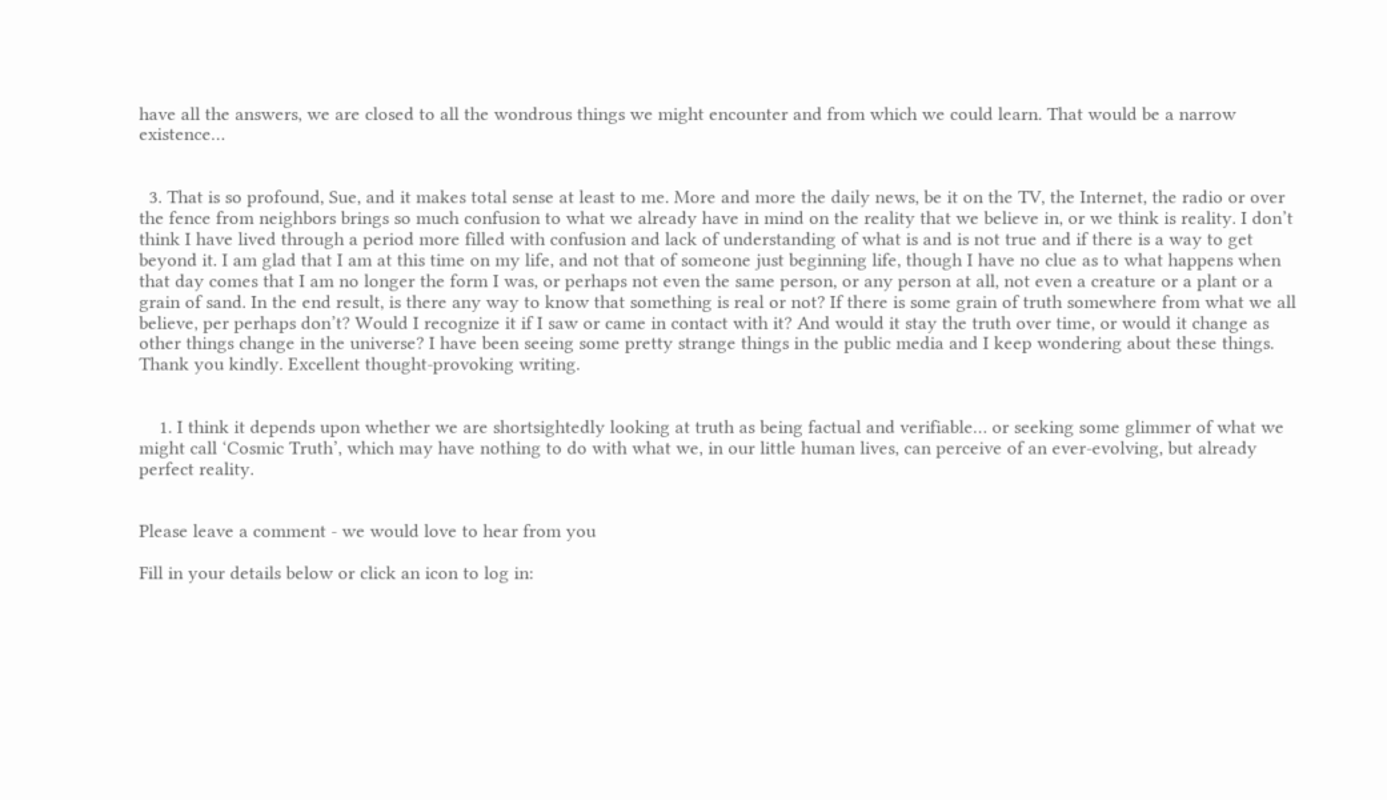have all the answers, we are closed to all the wondrous things we might encounter and from which we could learn. That would be a narrow existence…


  3. That is so profound, Sue, and it makes total sense at least to me. More and more the daily news, be it on the TV, the Internet, the radio or over the fence from neighbors brings so much confusion to what we already have in mind on the reality that we believe in, or we think is reality. I don’t think I have lived through a period more filled with confusion and lack of understanding of what is and is not true and if there is a way to get beyond it. I am glad that I am at this time on my life, and not that of someone just beginning life, though I have no clue as to what happens when that day comes that I am no longer the form I was, or perhaps not even the same person, or any person at all, not even a creature or a plant or a grain of sand. In the end result, is there any way to know that something is real or not? If there is some grain of truth somewhere from what we all believe, per perhaps don’t? Would I recognize it if I saw or came in contact with it? And would it stay the truth over time, or would it change as other things change in the universe? I have been seeing some pretty strange things in the public media and I keep wondering about these things. Thank you kindly. Excellent thought-provoking writing.


    1. I think it depends upon whether we are shortsightedly looking at truth as being factual and verifiable… or seeking some glimmer of what we might call ‘Cosmic Truth’, which may have nothing to do with what we, in our little human lives, can perceive of an ever-evolving, but already perfect reality.


Please leave a comment - we would love to hear from you

Fill in your details below or click an icon to log in: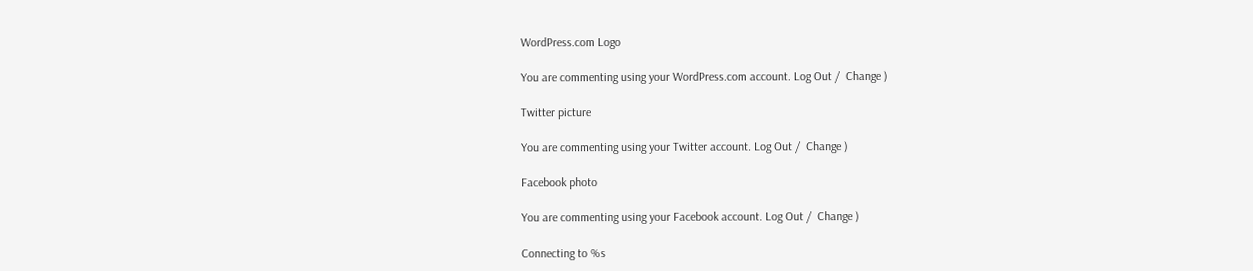WordPress.com Logo

You are commenting using your WordPress.com account. Log Out /  Change )

Twitter picture

You are commenting using your Twitter account. Log Out /  Change )

Facebook photo

You are commenting using your Facebook account. Log Out /  Change )

Connecting to %s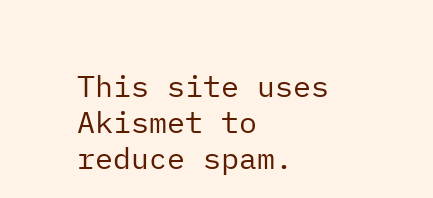This site uses Akismet to reduce spam.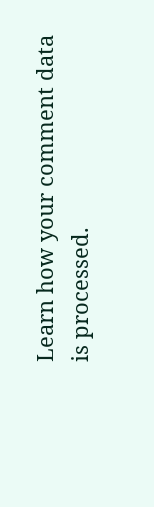Learn how your comment data is processed.